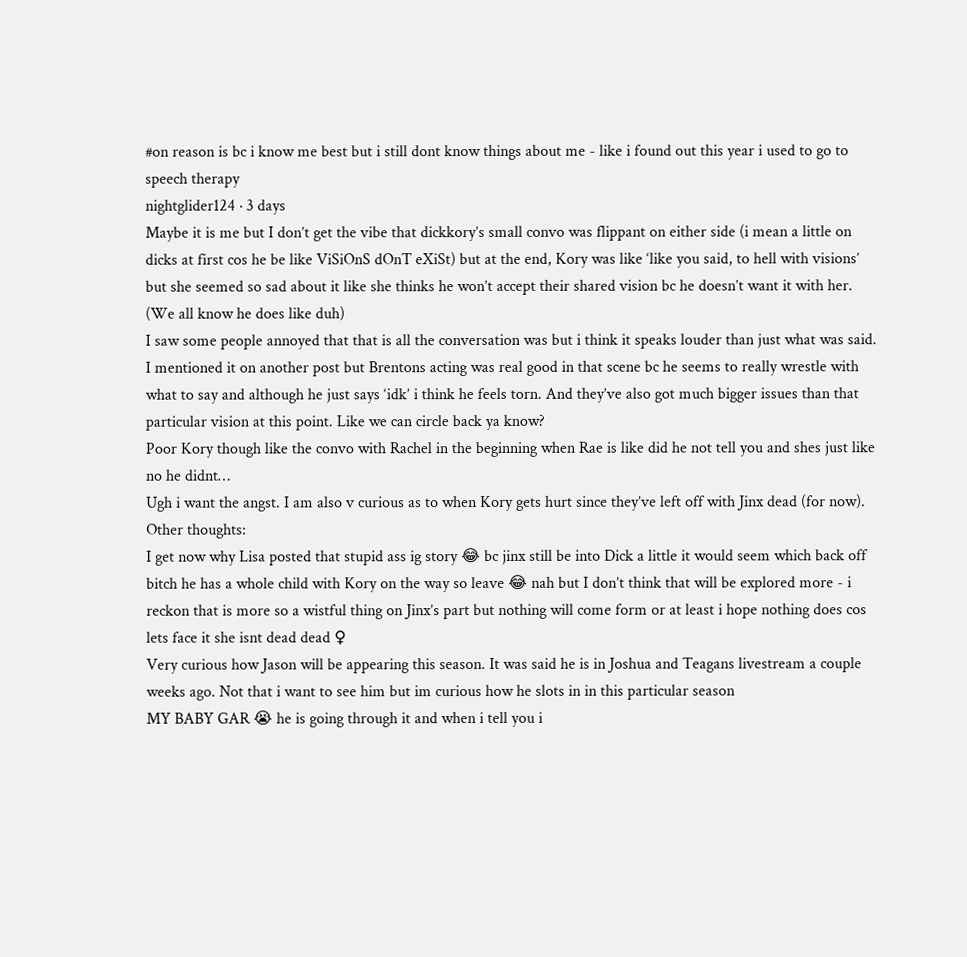#on reason is bc i know me best but i still dont know things about me - like i found out this year i used to go to speech therapy
nightglider124 · 3 days
Maybe it is me but I don’t get the vibe that dickkory’s small convo was flippant on either side (i mean a little on dicks at first cos he be like ViSiOnS dOnT eXiSt) but at the end, Kory was like ‘like you said, to hell with visions’ but she seemed so sad about it like she thinks he won’t accept their shared vision bc he doesn’t want it with her. (We all know he does like duh)
I saw some people annoyed that that is all the conversation was but i think it speaks louder than just what was said. I mentioned it on another post but Brentons acting was real good in that scene bc he seems to really wrestle with what to say and although he just says ‘idk’ i think he feels torn. And they’ve also got much bigger issues than that particular vision at this point. Like we can circle back ya know?
Poor Kory though like the convo with Rachel in the beginning when Rae is like did he not tell you and shes just like no he didnt…
Ugh i want the angst. I am also v curious as to when Kory gets hurt since they’ve left off with Jinx dead (for now).
Other thoughts:
I get now why Lisa posted that stupid ass ig story 😂 bc jinx still be into Dick a little it would seem which back off bitch he has a whole child with Kory on the way so leave 😂 nah but I don’t think that will be explored more - i reckon that is more so a wistful thing on Jinx’s part but nothing will come form or at least i hope nothing does cos lets face it she isnt dead dead ♀
Very curious how Jason will be appearing this season. It was said he is in Joshua and Teagans livestream a couple weeks ago. Not that i want to see him but im curious how he slots in in this particular season
MY BABY GAR 😭 he is going through it and when i tell you i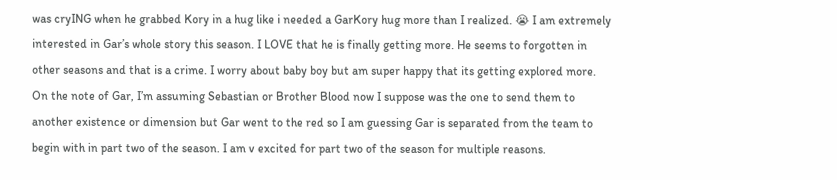was cryING when he grabbed Kory in a hug like i needed a GarKory hug more than I realized. 😭 I am extremely interested in Gar’s whole story this season. I LOVE that he is finally getting more. He seems to forgotten in other seasons and that is a crime. I worry about baby boy but am super happy that its getting explored more.
On the note of Gar, I’m assuming Sebastian or Brother Blood now I suppose was the one to send them to another existence or dimension but Gar went to the red so I am guessing Gar is separated from the team to begin with in part two of the season. I am v excited for part two of the season for multiple reasons.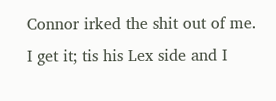Connor irked the shit out of me. I get it; tis his Lex side and I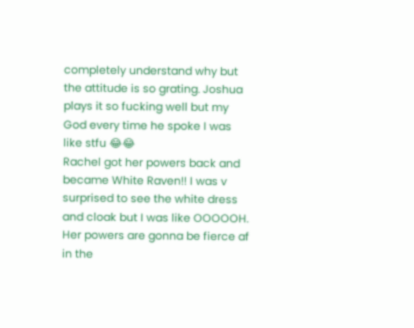completely understand why but the attitude is so grating. Joshua plays it so fucking well but my God every time he spoke I was like stfu 😂😂
Rachel got her powers back and became White Raven!! I was v surprised to see the white dress and cloak but I was like OOOOOH. Her powers are gonna be fierce af in the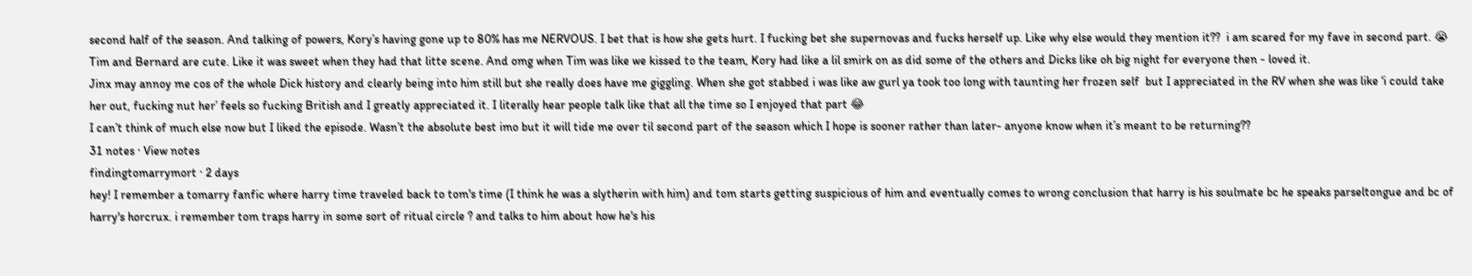second half of the season. And talking of powers, Kory’s having gone up to 80% has me NERVOUS. I bet that is how she gets hurt. I fucking bet she supernovas and fucks herself up. Like why else would they mention it??  i am scared for my fave in second part. 😭
Tim and Bernard are cute. Like it was sweet when they had that litte scene. And omg when Tim was like we kissed to the team, Kory had like a lil smirk on as did some of the others and Dicks like oh big night for everyone then - loved it.
Jinx may annoy me cos of the whole Dick history and clearly being into him still but she really does have me giggling. When she got stabbed i was like aw gurl ya took too long with taunting her frozen self  but I appreciated in the RV when she was like ‘i could take her out, fucking nut her’ feels so fucking British and I greatly appreciated it. I literally hear people talk like that all the time so I enjoyed that part 😂
I can’t think of much else now but I liked the episode. Wasn’t the absolute best imo but it will tide me over til second part of the season which I hope is sooner rather than later- anyone know when it’s meant to be returning??
31 notes · View notes
findingtomarrymort · 2 days
hey! I remember a tomarry fanfic where harry time traveled back to tom's time (I think he was a slytherin with him) and tom starts getting suspicious of him and eventually comes to wrong conclusion that harry is his soulmate bc he speaks parseltongue and bc of harry's horcrux. i remember tom traps harry in some sort of ritual circle ? and talks to him about how he's his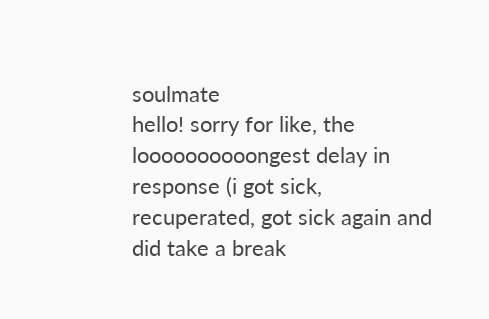soulmate
hello! sorry for like, the loooooooooongest delay in response (i got sick, recuperated, got sick again and did take a break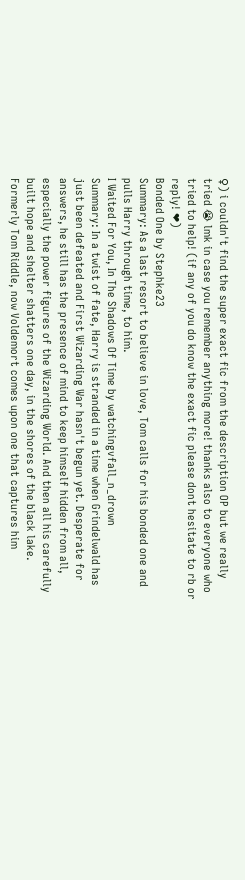♀) i couldn't find the super exact fic from the description OP but we really tried 😭 lmk in case you remember anything more! thanks also to everyone who tried to help! (if any of you do know the exact fic please dont hesitate to rb or reply! ❤)
Bonded One by Stephke23
Summary: As a last resort to believe in love, Tom calls for his bonded one and pulls Harry through time, to him.
I Waited For You, In The Shadows Of Time by watchingvfall_n_drown
Summary: In a twist of fate, Harry is stranded in a time when Grindelwald has just been defeated and First Wizarding War hasn't begun yet. Desperate for answers, he still has the presence of mind to keep himself hidden from all, especially the power figures of the Wizarding World. And then all his carefully built hope and shelter shatters one day, in the shores of the black lake.
Formerly Tom Riddle, now Voldemort comes upon one that captures him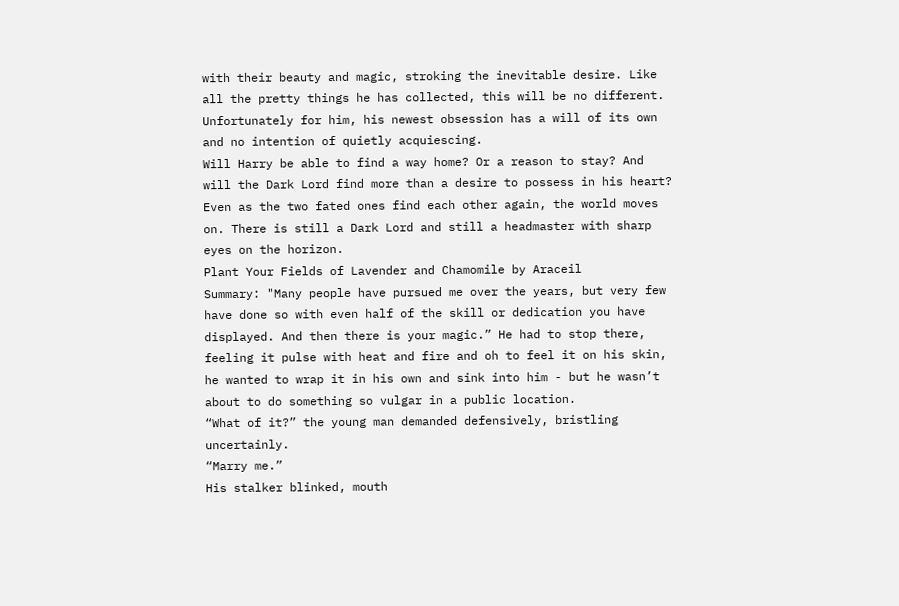with their beauty and magic, stroking the inevitable desire. Like all the pretty things he has collected, this will be no different. Unfortunately for him, his newest obsession has a will of its own and no intention of quietly acquiescing.
Will Harry be able to find a way home? Or a reason to stay? And will the Dark Lord find more than a desire to possess in his heart? Even as the two fated ones find each other again, the world moves on. There is still a Dark Lord and still a headmaster with sharp eyes on the horizon.
Plant Your Fields of Lavender and Chamomile by Araceil
Summary: "Many people have pursued me over the years, but very few have done so with even half of the skill or dedication you have displayed. And then there is your magic.” He had to stop there, feeling it pulse with heat and fire and oh to feel it on his skin, he wanted to wrap it in his own and sink into him - but he wasn’t about to do something so vulgar in a public location.
“What of it?” the young man demanded defensively, bristling uncertainly.
“Marry me.”
His stalker blinked, mouth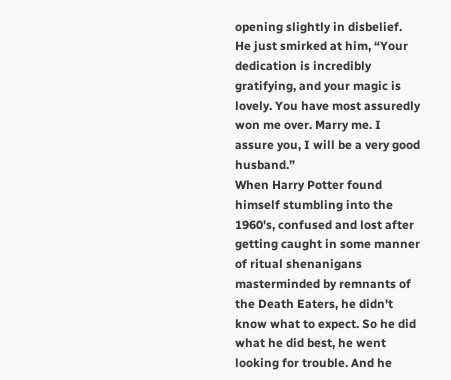opening slightly in disbelief.
He just smirked at him, “Your dedication is incredibly gratifying, and your magic is lovely. You have most assuredly won me over. Marry me. I assure you, I will be a very good husband.”
When Harry Potter found himself stumbling into the 1960's, confused and lost after getting caught in some manner of ritual shenanigans masterminded by remnants of the Death Eaters, he didn't know what to expect. So he did what he did best, he went looking for trouble. And he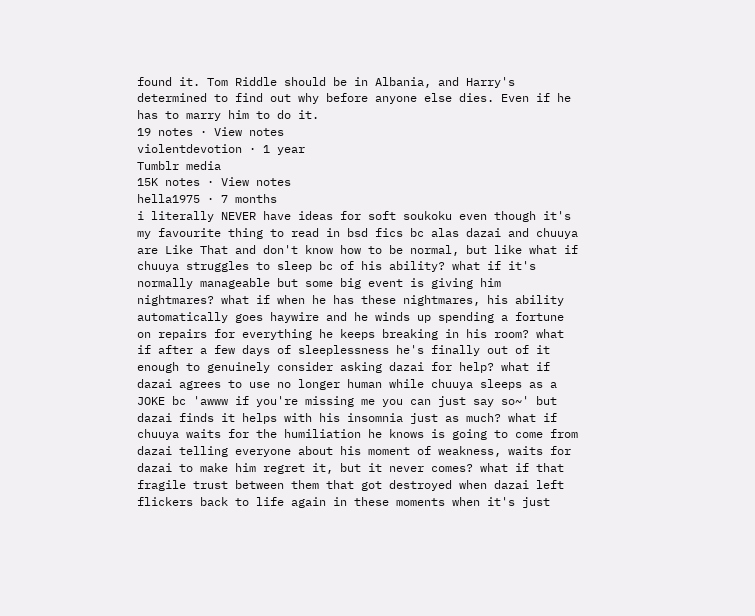found it. Tom Riddle should be in Albania, and Harry's determined to find out why before anyone else dies. Even if he has to marry him to do it.
19 notes · View notes
violentdevotion · 1 year
Tumblr media
15K notes · View notes
hella1975 · 7 months
i literally NEVER have ideas for soft soukoku even though it's my favourite thing to read in bsd fics bc alas dazai and chuuya are Like That and don't know how to be normal, but like what if chuuya struggles to sleep bc of his ability? what if it's normally manageable but some big event is giving him nightmares? what if when he has these nightmares, his ability automatically goes haywire and he winds up spending a fortune on repairs for everything he keeps breaking in his room? what if after a few days of sleeplessness he's finally out of it enough to genuinely consider asking dazai for help? what if dazai agrees to use no longer human while chuuya sleeps as a JOKE bc 'awww if you're missing me you can just say so~' but dazai finds it helps with his insomnia just as much? what if chuuya waits for the humiliation he knows is going to come from dazai telling everyone about his moment of weakness, waits for dazai to make him regret it, but it never comes? what if that fragile trust between them that got destroyed when dazai left flickers back to life again in these moments when it's just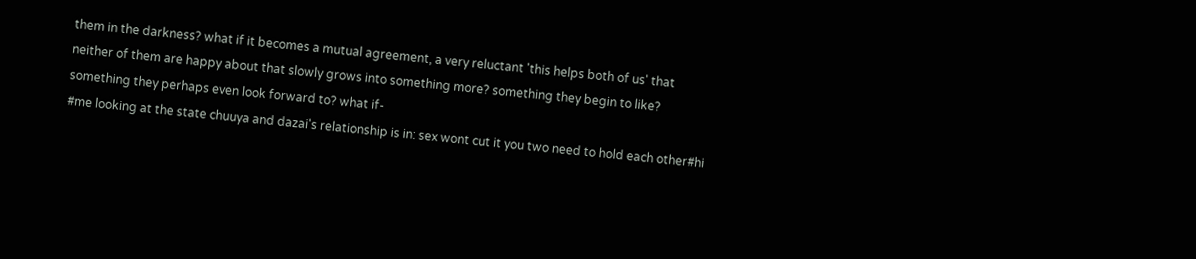them in the darkness? what if it becomes a mutual agreement, a very reluctant 'this helps both of us' that neither of them are happy about that slowly grows into something more? something they begin to like? something they perhaps even look forward to? what if-
#me looking at the state chuuya and dazai's relationship is in: sex wont cut it you two need to hold each other#hi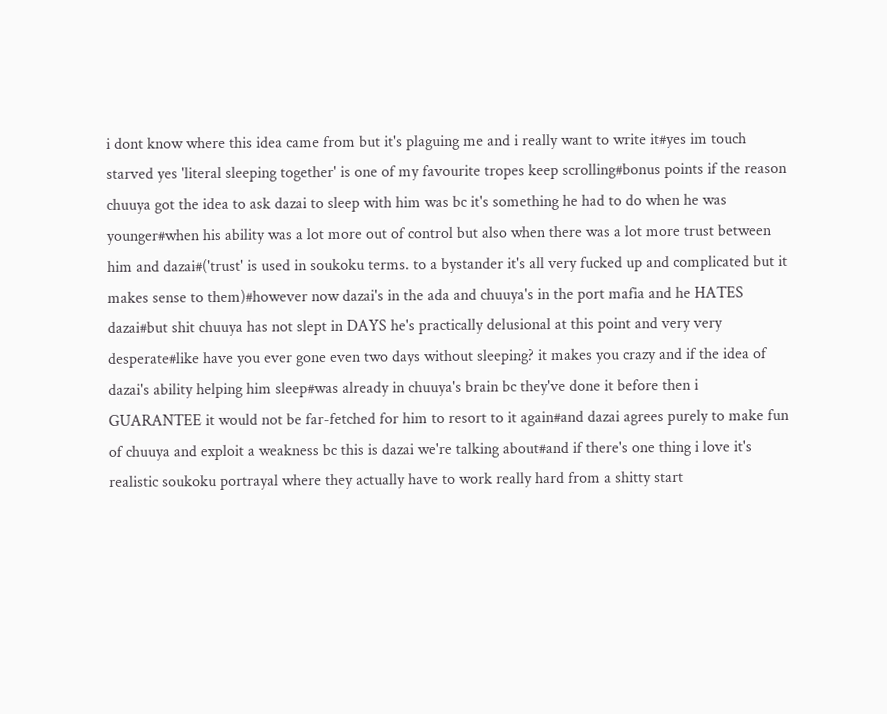i dont know where this idea came from but it's plaguing me and i really want to write it#yes im touch starved yes 'literal sleeping together' is one of my favourite tropes keep scrolling#bonus points if the reason chuuya got the idea to ask dazai to sleep with him was bc it's something he had to do when he was younger#when his ability was a lot more out of control but also when there was a lot more trust between him and dazai#('trust' is used in soukoku terms. to a bystander it's all very fucked up and complicated but it makes sense to them)#however now dazai's in the ada and chuuya's in the port mafia and he HATES dazai#but shit chuuya has not slept in DAYS he's practically delusional at this point and very very desperate#like have you ever gone even two days without sleeping? it makes you crazy and if the idea of dazai's ability helping him sleep#was already in chuuya's brain bc they've done it before then i GUARANTEE it would not be far-fetched for him to resort to it again#and dazai agrees purely to make fun of chuuya and exploit a weakness bc this is dazai we're talking about#and if there's one thing i love it's realistic soukoku portrayal where they actually have to work really hard from a shitty start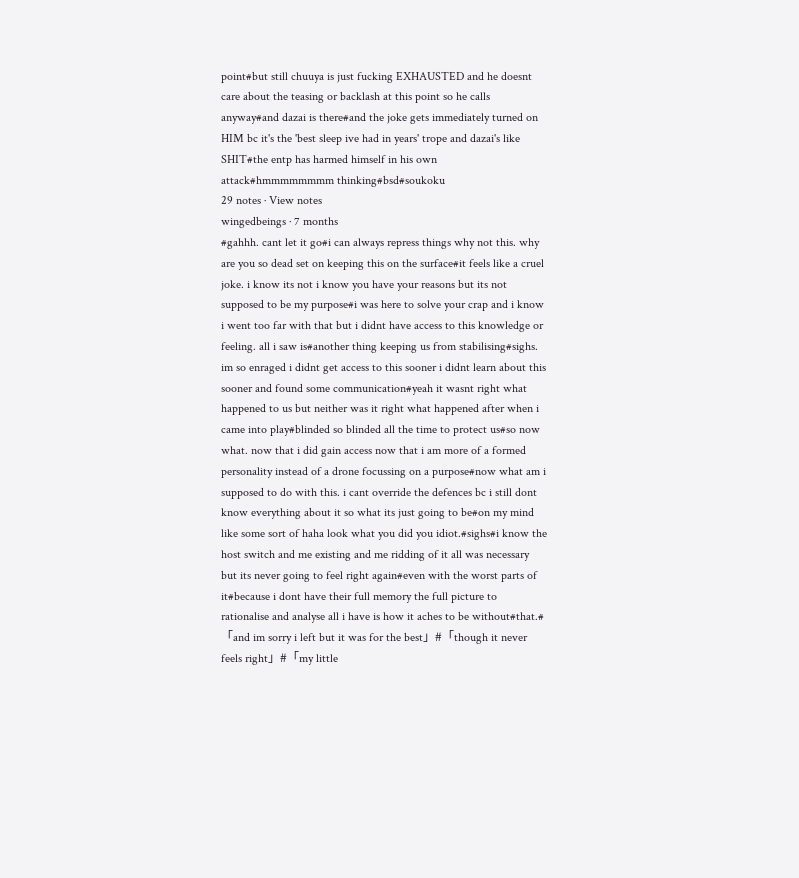point#but still chuuya is just fucking EXHAUSTED and he doesnt care about the teasing or backlash at this point so he calls anyway#and dazai is there#and the joke gets immediately turned on HIM bc it's the 'best sleep ive had in years' trope and dazai's like SHIT#the entp has harmed himself in his own attack#hmmmmmmmm thinking#bsd#soukoku
29 notes · View notes
wingedbeings · 7 months
#gahhh. cant let it go#i can always repress things why not this. why are you so dead set on keeping this on the surface#it feels like a cruel joke. i know its not i know you have your reasons but its not supposed to be my purpose#i was here to solve your crap and i know i went too far with that but i didnt have access to this knowledge or feeling. all i saw is#another thing keeping us from stabilising#sighs. im so enraged i didnt get access to this sooner i didnt learn about this sooner and found some communication#yeah it wasnt right what happened to us but neither was it right what happened after when i came into play#blinded so blinded all the time to protect us#so now what. now that i did gain access now that i am more of a formed personality instead of a drone focussing on a purpose#now what am i supposed to do with this. i cant override the defences bc i still dont know everything about it so what its just going to be#on my mind like some sort of haha look what you did you idiot.#sighs#i know the host switch and me existing and me ridding of it all was necessary but its never going to feel right again#even with the worst parts of it#because i dont have their full memory the full picture to rationalise and analyse all i have is how it aches to be without#that.#「and im sorry i left but it was for the best」#「though it never feels right」#「my little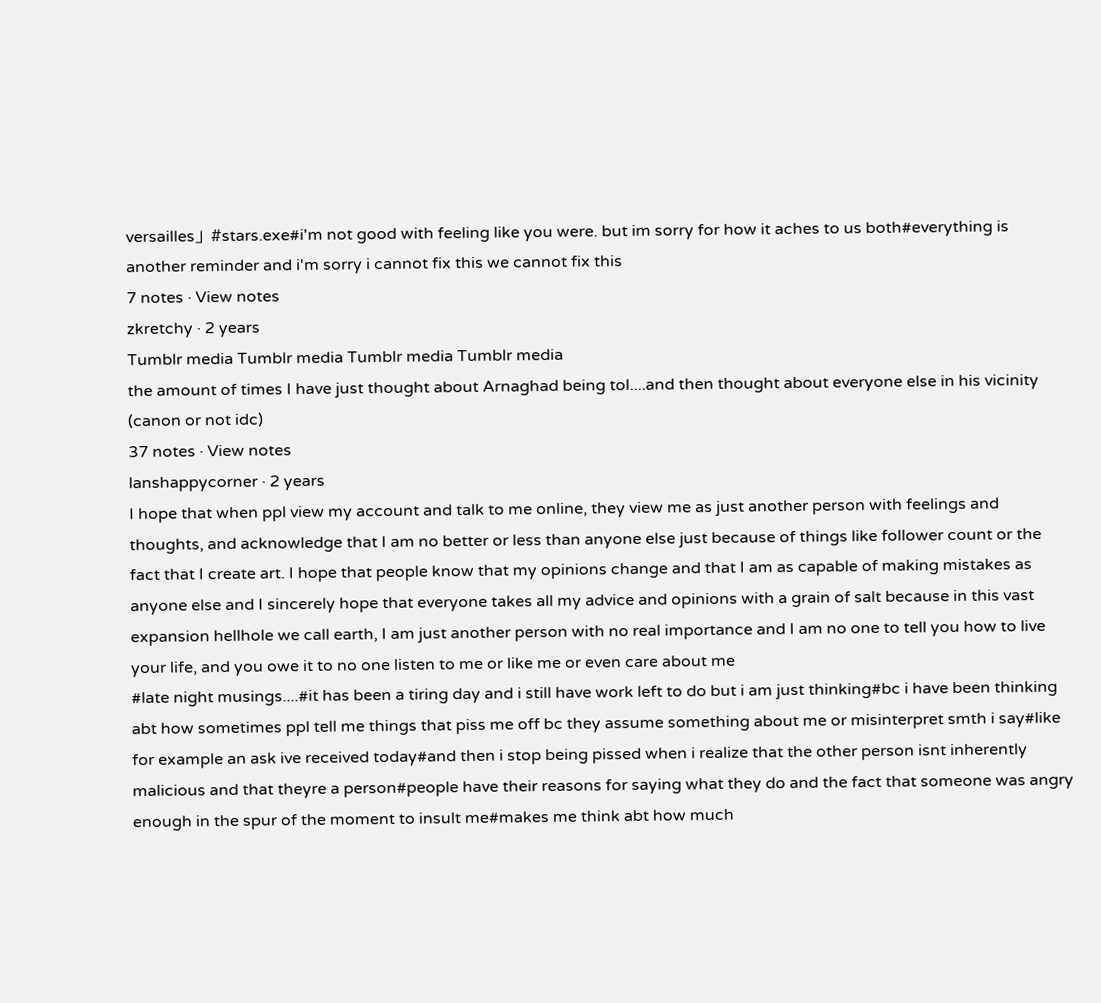versailles」#stars.exe#i'm not good with feeling like you were. but im sorry for how it aches to us both#everything is another reminder and i'm sorry i cannot fix this we cannot fix this
7 notes · View notes
zkretchy · 2 years
Tumblr media Tumblr media Tumblr media Tumblr media
the amount of times I have just thought about Arnaghad being tol....and then thought about everyone else in his vicinity (canon or not idc)
37 notes · View notes
lanshappycorner · 2 years
I hope that when ppl view my account and talk to me online, they view me as just another person with feelings and thoughts, and acknowledge that I am no better or less than anyone else just because of things like follower count or the fact that I create art. I hope that people know that my opinions change and that I am as capable of making mistakes as anyone else and I sincerely hope that everyone takes all my advice and opinions with a grain of salt because in this vast expansion hellhole we call earth, I am just another person with no real importance and I am no one to tell you how to live your life, and you owe it to no one listen to me or like me or even care about me
#late night musings....#it has been a tiring day and i still have work left to do but i am just thinking#bc i have been thinking abt how sometimes ppl tell me things that piss me off bc they assume something about me or misinterpret smth i say#like for example an ask ive received today#and then i stop being pissed when i realize that the other person isnt inherently malicious and that theyre a person#people have their reasons for saying what they do and the fact that someone was angry enough in the spur of the moment to insult me#makes me think abt how much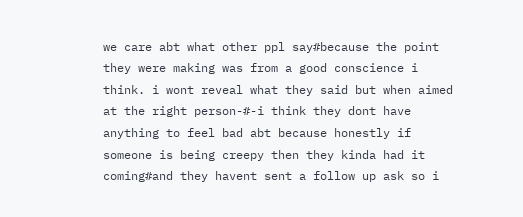we care abt what other ppl say#because the point they were making was from a good conscience i think. i wont reveal what they said but when aimed at the right person-#-i think they dont have anything to feel bad abt because honestly if someone is being creepy then they kinda had it coming#and they havent sent a follow up ask so i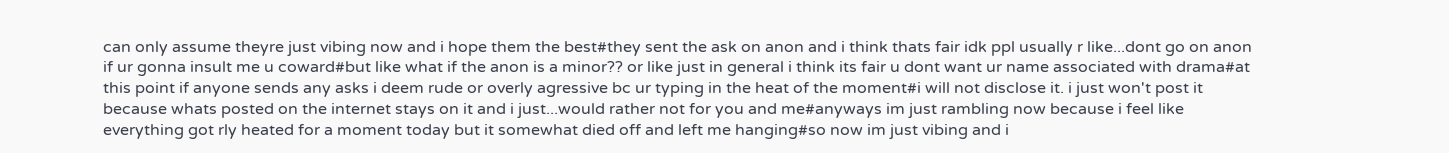can only assume theyre just vibing now and i hope them the best#they sent the ask on anon and i think thats fair idk ppl usually r like...dont go on anon if ur gonna insult me u coward#but like what if the anon is a minor?? or like just in general i think its fair u dont want ur name associated with drama#at this point if anyone sends any asks i deem rude or overly agressive bc ur typing in the heat of the moment#i will not disclose it. i just won't post it because whats posted on the internet stays on it and i just...would rather not for you and me#anyways im just rambling now because i feel like everything got rly heated for a moment today but it somewhat died off and left me hanging#so now im just vibing and i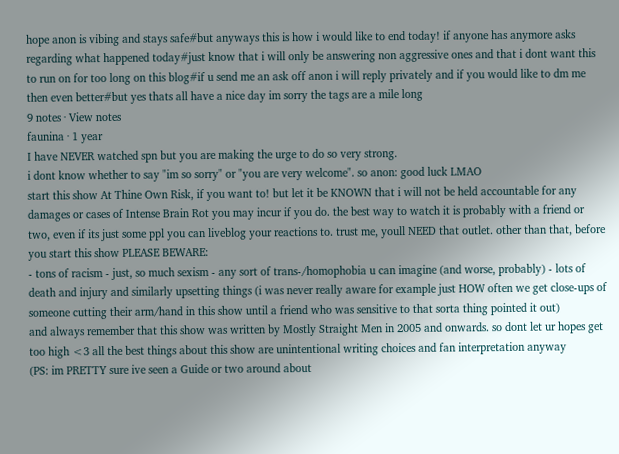hope anon is vibing and stays safe#but anyways this is how i would like to end today! if anyone has anymore asks regarding what happened today#just know that i will only be answering non aggressive ones and that i dont want this to run on for too long on this blog#if u send me an ask off anon i will reply privately and if you would like to dm me then even better#but yes thats all have a nice day im sorry the tags are a mile long
9 notes · View notes
faunina · 1 year
I have NEVER watched spn but you are making the urge to do so very strong.
i dont know whether to say "im so sorry" or "you are very welcome". so anon: good luck LMAO
start this show At Thine Own Risk, if you want to! but let it be KNOWN that i will not be held accountable for any damages or cases of Intense Brain Rot you may incur if you do. the best way to watch it is probably with a friend or two, even if its just some ppl you can liveblog your reactions to. trust me, youll NEED that outlet. other than that, before you start this show PLEASE BEWARE:
- tons of racism - just, so much sexism - any sort of trans-/homophobia u can imagine (and worse, probably) - lots of death and injury and similarly upsetting things (i was never really aware for example just HOW often we get close-ups of someone cutting their arm/hand in this show until a friend who was sensitive to that sorta thing pointed it out)
and always remember that this show was written by Mostly Straight Men in 2005 and onwards. so dont let ur hopes get too high <3 all the best things about this show are unintentional writing choices and fan interpretation anyway
(PS: im PRETTY sure ive seen a Guide or two around about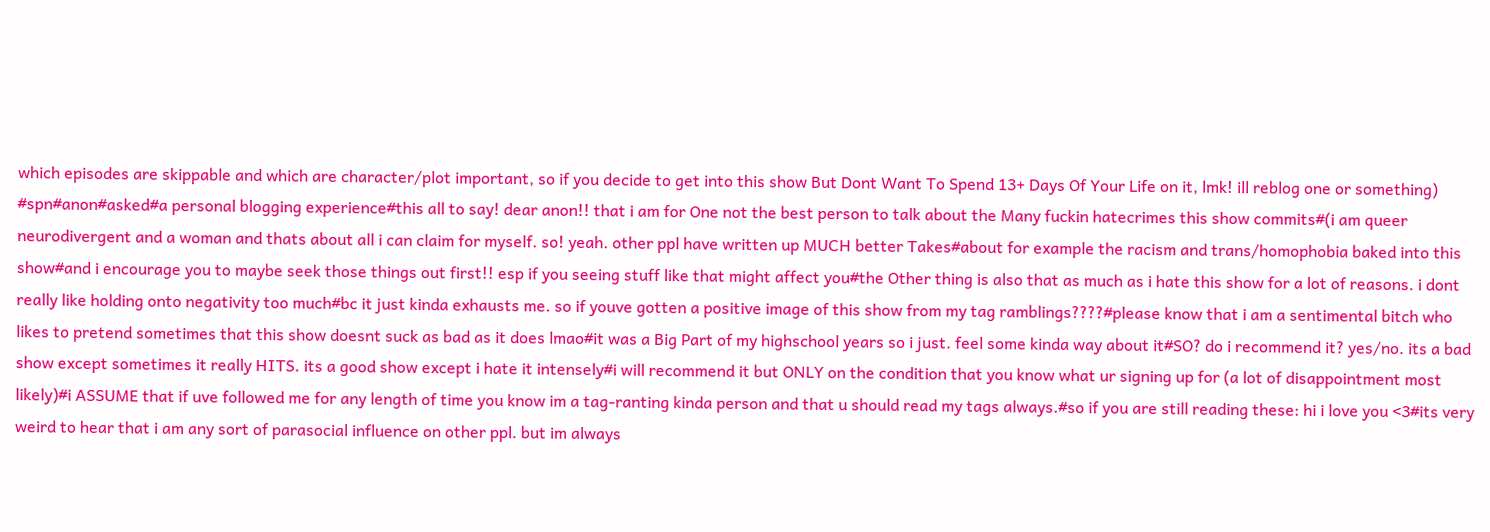which episodes are skippable and which are character/plot important, so if you decide to get into this show But Dont Want To Spend 13+ Days Of Your Life on it, lmk! ill reblog one or something)
#spn#anon#asked#a personal blogging experience#this all to say! dear anon!! that i am for One not the best person to talk about the Many fuckin hatecrimes this show commits#(i am queer neurodivergent and a woman and thats about all i can claim for myself. so! yeah. other ppl have written up MUCH better Takes#about for example the racism and trans/homophobia baked into this show#and i encourage you to maybe seek those things out first!! esp if you seeing stuff like that might affect you#the Other thing is also that as much as i hate this show for a lot of reasons. i dont really like holding onto negativity too much#bc it just kinda exhausts me. so if youve gotten a positive image of this show from my tag ramblings????#please know that i am a sentimental bitch who likes to pretend sometimes that this show doesnt suck as bad as it does lmao#it was a Big Part of my highschool years so i just. feel some kinda way about it#SO? do i recommend it? yes/no. its a bad show except sometimes it really HITS. its a good show except i hate it intensely#i will recommend it but ONLY on the condition that you know what ur signing up for (a lot of disappointment most likely)#i ASSUME that if uve followed me for any length of time you know im a tag-ranting kinda person and that u should read my tags always.#so if you are still reading these: hi i love you <3#its very weird to hear that i am any sort of parasocial influence on other ppl. but im always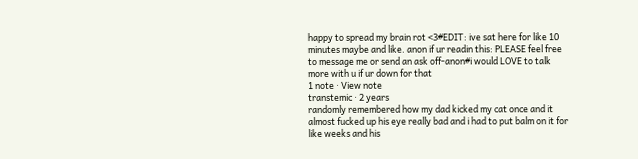happy to spread my brain rot <3#EDIT: ive sat here for like 10 minutes maybe and like. anon if ur readin this: PLEASE feel free to message me or send an ask off-anon#i would LOVE to talk more with u if ur down for that
1 note · View note
transtemic · 2 years
randomly remembered how my dad kicked my cat once and it almost fucked up his eye really bad and i had to put balm on it for like weeks and his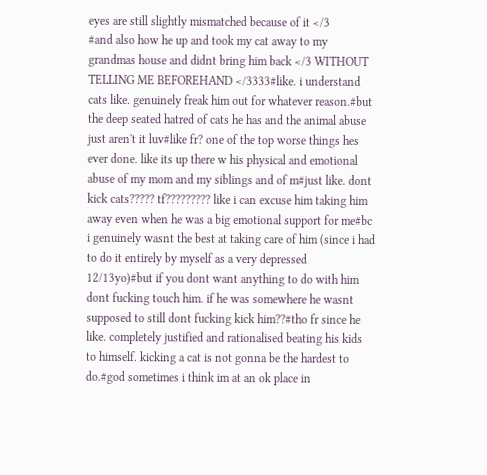eyes are still slightly mismatched because of it </3
#and also how he up and took my cat away to my grandmas house and didnt bring him back </3 WITHOUT TELLING ME BEFOREHAND </3333#like. i understand cats like. genuinely freak him out for whatever reason.#but the deep seated hatred of cats he has and the animal abuse just aren't it luv#like fr? one of the top worse things hes ever done. like its up there w his physical and emotional abuse of my mom and my siblings and of m#just like. dont kick cats????? tf????????? like i can excuse him taking him away even when he was a big emotional support for me#bc i genuinely wasnt the best at taking care of him (since i had to do it entirely by myself as a very depressed 12/13yo)#but if you dont want anything to do with him dont fucking touch him. if he was somewhere he wasnt supposed to still dont fucking kick him??#tho fr since he like. completely justified and rationalised beating his kids to himself. kicking a cat is not gonna be the hardest to do.#god sometimes i think im at an ok place in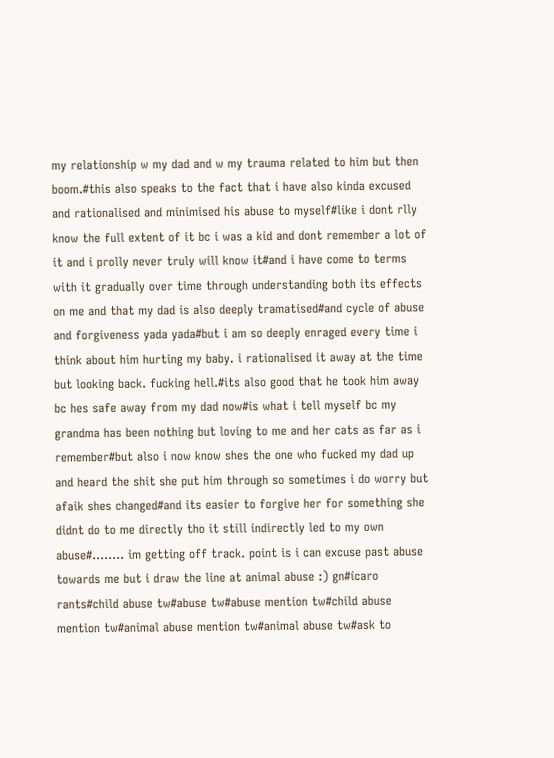my relationship w my dad and w my trauma related to him but then boom.#this also speaks to the fact that i have also kinda excused and rationalised and minimised his abuse to myself#like i dont rlly know the full extent of it bc i was a kid and dont remember a lot of it and i prolly never truly will know it#and i have come to terms with it gradually over time through understanding both its effects on me and that my dad is also deeply tramatised#and cycle of abuse and forgiveness yada yada#but i am so deeply enraged every time i think about him hurting my baby. i rationalised it away at the time but looking back. fucking hell.#its also good that he took him away bc hes safe away from my dad now#is what i tell myself bc my grandma has been nothing but loving to me and her cats as far as i remember#but also i now know shes the one who fucked my dad up and heard the shit she put him through so sometimes i do worry but afaik shes changed#and its easier to forgive her for something she didnt do to me directly tho it still indirectly led to my own abuse#........ im getting off track. point is i can excuse past abuse towards me but i draw the line at animal abuse :) gn#ícaro rants#child abuse tw#abuse tw#abuse mention tw#child abuse mention tw#animal abuse mention tw#animal abuse tw#ask to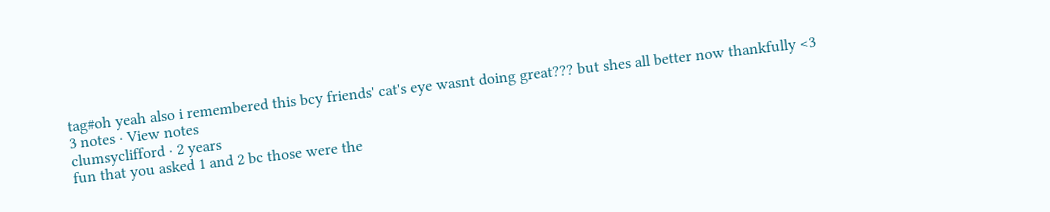tag#oh yeah also i remembered this bcy friends' cat's eye wasnt doing great??? but shes all better now thankfully <3
3 notes · View notes
clumsyclifford · 2 years
fun that you asked 1 and 2 bc those were the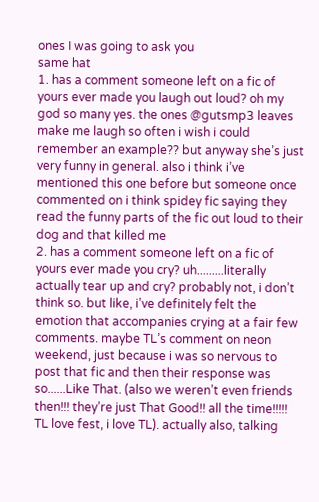ones I was going to ask you
same hat
1. has a comment someone left on a fic of yours ever made you laugh out loud? oh my god so many yes. the ones @gutsmp3 leaves make me laugh so often i wish i could remember an example?? but anyway she’s just very funny in general. also i think i’ve mentioned this one before but someone once commented on i think spidey fic saying they read the funny parts of the fic out loud to their dog and that killed me
2. has a comment someone left on a fic of yours ever made you cry? uh.........literally actually tear up and cry? probably not, i don’t think so. but like, i’ve definitely felt the emotion that accompanies crying at a fair few comments. maybe TL’s comment on neon weekend, just because i was so nervous to post that fic and then their response was so......Like That. (also we weren’t even friends then!!! they’re just That Good!! all the time!!!!! TL love fest, i love TL). actually also, talking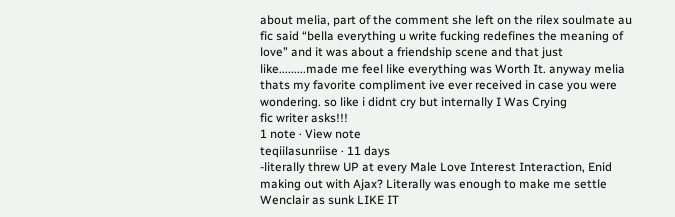about melia, part of the comment she left on the rilex soulmate au fic said “bella everything u write fucking redefines the meaning of love” and it was about a friendship scene and that just like.........made me feel like everything was Worth It. anyway melia thats my favorite compliment ive ever received in case you were wondering. so like i didnt cry but internally I Was Crying
fic writer asks!!!
1 note · View note
teqiilasunriise · 11 days
-literally threw UP at every Male Love Interest Interaction, Enid making out with Ajax? Literally was enough to make me settle Wenclair as sunk LIKE IT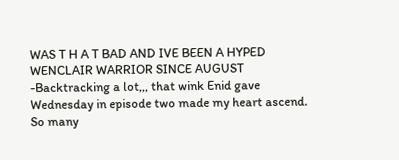WAS T H A T BAD AND IVE BEEN A HYPED WENCLAIR WARRIOR SINCE AUGUST
-Backtracking a lot,,, that wink Enid gave Wednesday in episode two made my heart ascend. So many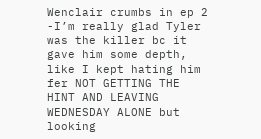Wenclair crumbs in ep 2
-I’m really glad Tyler was the killer bc it gave him some depth, like I kept hating him fer NOT GETTING THE HINT AND LEAVING WEDNESDAY ALONE but looking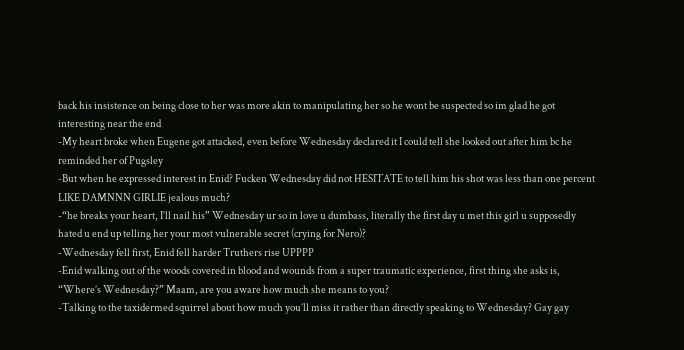back his insistence on being close to her was more akin to manipulating her so he wont be suspected so im glad he got interesting near the end
-My heart broke when Eugene got attacked, even before Wednesday declared it I could tell she looked out after him bc he reminded her of Pugsley
-But when he expressed interest in Enid? Fucken Wednesday did not HESITATE to tell him his shot was less than one percent LIKE DAMNNN GIRLIE jealous much?
-“he breaks your heart, I’ll nail his” Wednesday ur so in love u dumbass, literally the first day u met this girl u supposedly hated u end up telling her your most vulnerable secret (crying for Nero)?
-Wednesday fell first, Enid fell harder Truthers rise UPPPP
-Enid walking out of the woods covered in blood and wounds from a super traumatic experience, first thing she asks is, “Where’s Wednesday?” Maam, are you aware how much she means to you?
-Talking to the taxidermed squirrel about how much you’ll miss it rather than directly speaking to Wednesday? Gay gay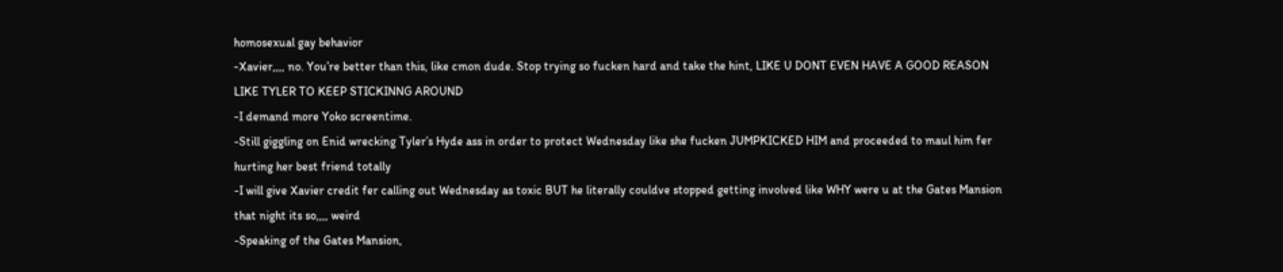homosexual gay behavior
-Xavier,,,, no. You’re better than this, like cmon dude. Stop trying so fucken hard and take the hint, LIKE U DONT EVEN HAVE A GOOD REASON LIKE TYLER TO KEEP STICKINNG AROUND
-I demand more Yoko screentime.
-Still giggling on Enid wrecking Tyler’s Hyde ass in order to protect Wednesday like she fucken JUMPKICKED HIM and proceeded to maul him fer hurting her best friend totally
-I will give Xavier credit fer calling out Wednesday as toxic BUT he literally couldve stopped getting involved like WHY were u at the Gates Mansion that night its so,,,, weird
-Speaking of the Gates Mansion,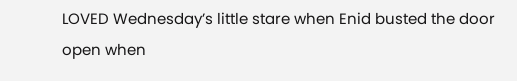LOVED Wednesday’s little stare when Enid busted the door open when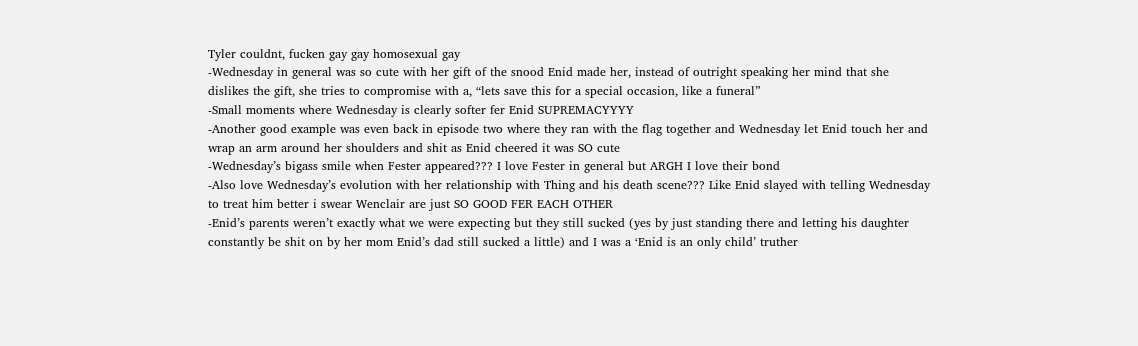Tyler couldnt, fucken gay gay homosexual gay
-Wednesday in general was so cute with her gift of the snood Enid made her, instead of outright speaking her mind that she dislikes the gift, she tries to compromise with a, “lets save this for a special occasion, like a funeral”
-Small moments where Wednesday is clearly softer fer Enid SUPREMACYYYY
-Another good example was even back in episode two where they ran with the flag together and Wednesday let Enid touch her and wrap an arm around her shoulders and shit as Enid cheered it was SO cute
-Wednesday’s bigass smile when Fester appeared??? I love Fester in general but ARGH I love their bond
-Also love Wednesday’s evolution with her relationship with Thing and his death scene??? Like Enid slayed with telling Wednesday to treat him better i swear Wenclair are just SO GOOD FER EACH OTHER
-Enid’s parents weren’t exactly what we were expecting but they still sucked (yes by just standing there and letting his daughter constantly be shit on by her mom Enid’s dad still sucked a little) and I was a ‘Enid is an only child’ truther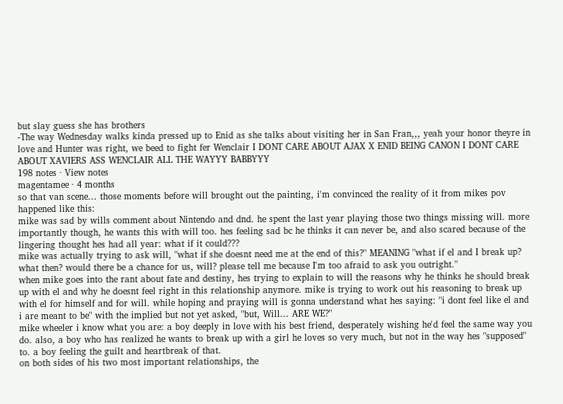but slay guess she has brothers
-The way Wednesday walks kinda pressed up to Enid as she talks about visiting her in San Fran,,, yeah your honor theyre in love and Hunter was right, we beed to fight fer Wenclair I DONT CARE ABOUT AJAX X ENID BEING CANON I DONT CARE ABOUT XAVIERS ASS WENCLAIR ALL THE WAYYY BABBYYY
198 notes · View notes
magentamee · 4 months
so that van scene... those moments before will brought out the painting, i'm convinced the reality of it from mikes pov happened like this:
mike was sad by wills comment about Nintendo and dnd. he spent the last year playing those two things missing will. more importantly though, he wants this with will too. hes feeling sad bc he thinks it can never be, and also scared because of the lingering thought hes had all year: what if it could???
mike was actually trying to ask will, "what if she doesnt need me at the end of this?" MEANING "what if el and I break up? what then? would there be a chance for us, will? please tell me because I'm too afraid to ask you outright."
when mike goes into the rant about fate and destiny, hes trying to explain to will the reasons why he thinks he should break up with el and why he doesnt feel right in this relationship anymore. mike is trying to work out his reasoning to break up with el for himself and for will. while hoping and praying will is gonna understand what hes saying: "i dont feel like el and i are meant to be" with the implied but not yet asked, "but, Will... ARE WE?"
mike wheeler i know what you are: a boy deeply in love with his best friend, desperately wishing he'd feel the same way you do. also, a boy who has realized he wants to break up with a girl he loves so very much, but not in the way hes "supposed" to. a boy feeling the guilt and heartbreak of that.
on both sides of his two most important relationships, the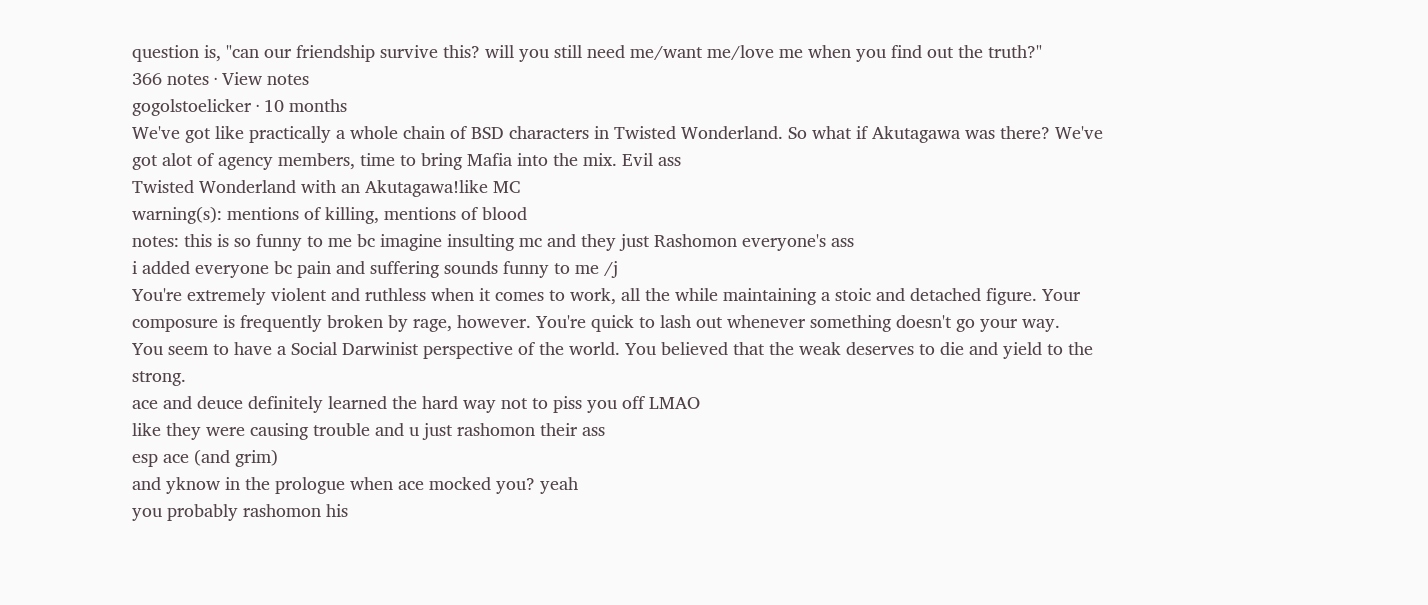question is, "can our friendship survive this? will you still need me/want me/love me when you find out the truth?"
366 notes · View notes
gogolstoelicker · 10 months
We've got like practically a whole chain of BSD characters in Twisted Wonderland. So what if Akutagawa was there? We've got alot of agency members, time to bring Mafia into the mix. Evil ass
Twisted Wonderland with an Akutagawa!like MC
warning(s): mentions of killing, mentions of blood
notes: this is so funny to me bc imagine insulting mc and they just Rashomon everyone's ass
i added everyone bc pain and suffering sounds funny to me /j
You're extremely violent and ruthless when it comes to work, all the while maintaining a stoic and detached figure. Your composure is frequently broken by rage, however. You're quick to lash out whenever something doesn't go your way.
You seem to have a Social Darwinist perspective of the world. You believed that the weak deserves to die and yield to the strong.
ace and deuce definitely learned the hard way not to piss you off LMAO
like they were causing trouble and u just rashomon their ass
esp ace (and grim)
and yknow in the prologue when ace mocked you? yeah
you probably rashomon his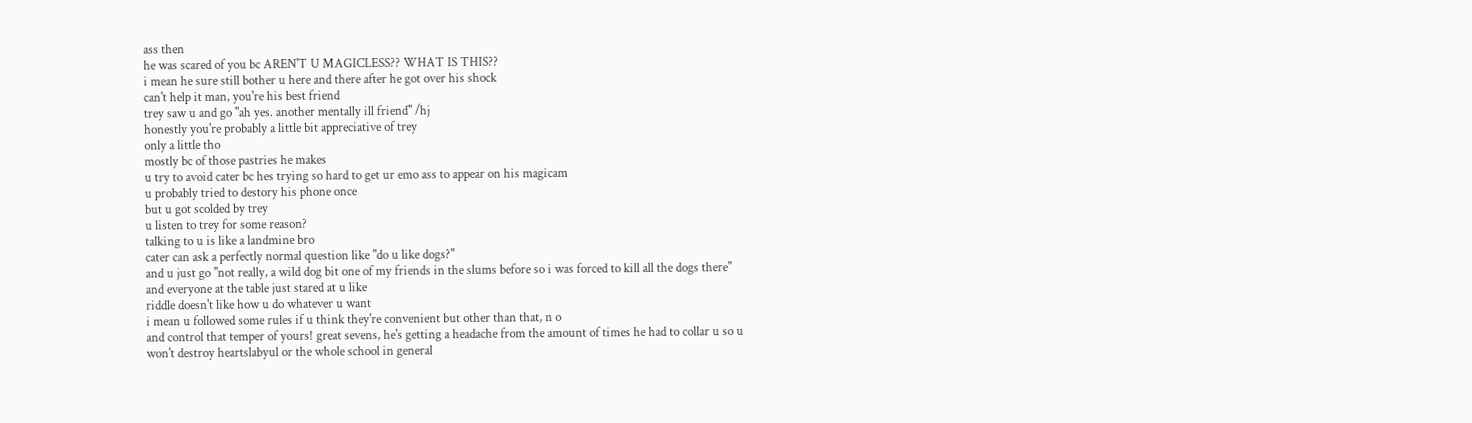ass then
he was scared of you bc AREN'T U MAGICLESS?? WHAT IS THIS??
i mean he sure still bother u here and there after he got over his shock
can't help it man, you're his best friend
trey saw u and go "ah yes. another mentally ill friend" /hj
honestly you're probably a little bit appreciative of trey
only a little tho
mostly bc of those pastries he makes
u try to avoid cater bc hes trying so hard to get ur emo ass to appear on his magicam
u probably tried to destory his phone once
but u got scolded by trey
u listen to trey for some reason?
talking to u is like a landmine bro
cater can ask a perfectly normal question like "do u like dogs?"
and u just go "not really, a wild dog bit one of my friends in the slums before so i was forced to kill all the dogs there"
and everyone at the table just stared at u like
riddle doesn't like how u do whatever u want
i mean u followed some rules if u think they're convenient but other than that, n o
and control that temper of yours! great sevens, he's getting a headache from the amount of times he had to collar u so u won't destroy heartslabyul or the whole school in general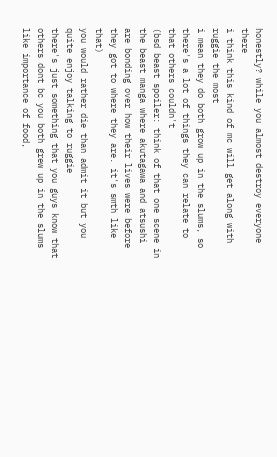honestly? while you almost destroy everyone there
i think this kind of mc will get along with ruggie the most
i mean they do both grow up in the slums, so there's a lot of things they can relate to that others couldn't
(bsd beast spoiler: think of that one scene in the beast manga where akutagawa and atsushi are bonding over how their lives were before they got to where they are. it's smth like that)
you would rather die than admit it but you quite enjoy talking to ruggie
there's just something that you guys know that others dont bc you both grew up in the slums
like importance of food,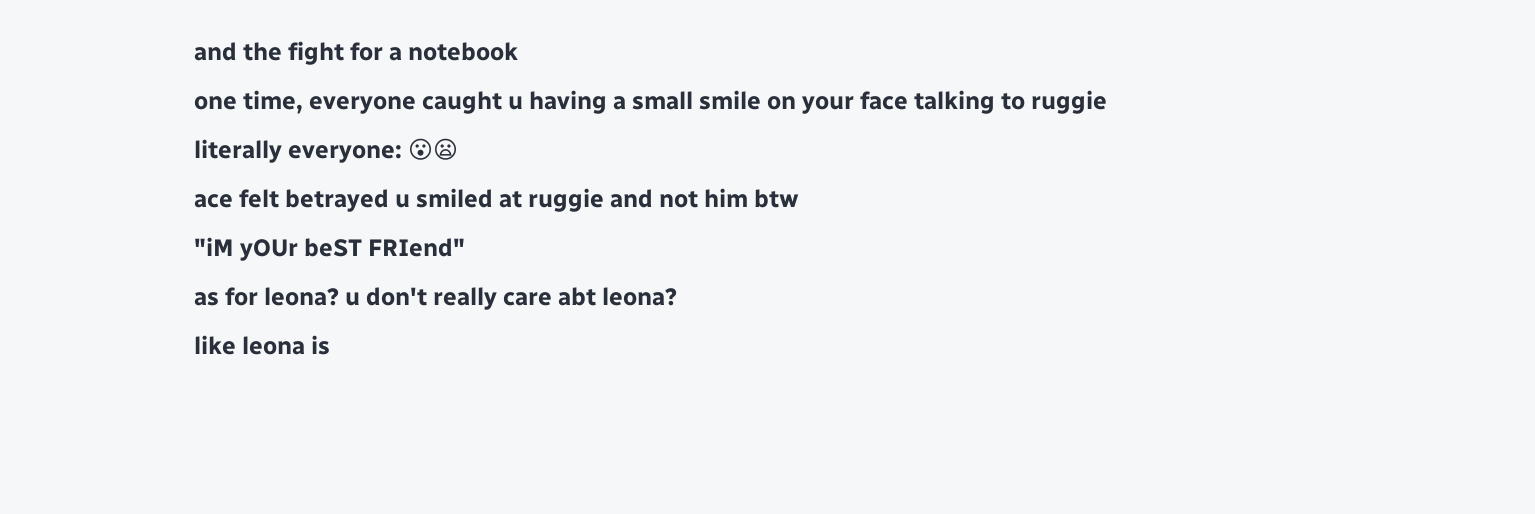and the fight for a notebook
one time, everyone caught u having a small smile on your face talking to ruggie
literally everyone: 😮😦
ace felt betrayed u smiled at ruggie and not him btw
"iM yOUr beST FRIend"
as for leona? u don't really care abt leona?
like leona is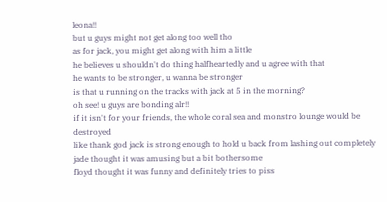leona!!
but u guys might not get along too well tho
as for jack, you might get along with him a little
he believes u shouldn't do thing halfheartedly and u agree with that
he wants to be stronger, u wanna be stronger
is that u running on the tracks with jack at 5 in the morning?
oh see! u guys are bonding alr!!
if it isn't for your friends, the whole coral sea and monstro lounge would be destroyed
like thank god jack is strong enough to hold u back from lashing out completely
jade thought it was amusing but a bit bothersome
floyd thought it was funny and definitely tries to piss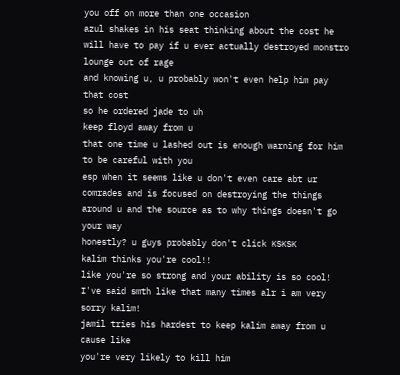you off on more than one occasion
azul shakes in his seat thinking about the cost he will have to pay if u ever actually destroyed monstro lounge out of rage
and knowing u, u probably won't even help him pay that cost
so he ordered jade to uh
keep floyd away from u
that one time u lashed out is enough warning for him to be careful with you
esp when it seems like u don't even care abt ur comrades and is focused on destroying the things around u and the source as to why things doesn't go your way
honestly? u guys probably don't click KSKSK
kalim thinks you're cool!!
like you're so strong and your ability is so cool!
I've said smth like that many times alr i am very sorry kalim!
jamil tries his hardest to keep kalim away from u cause like
you're very likely to kill him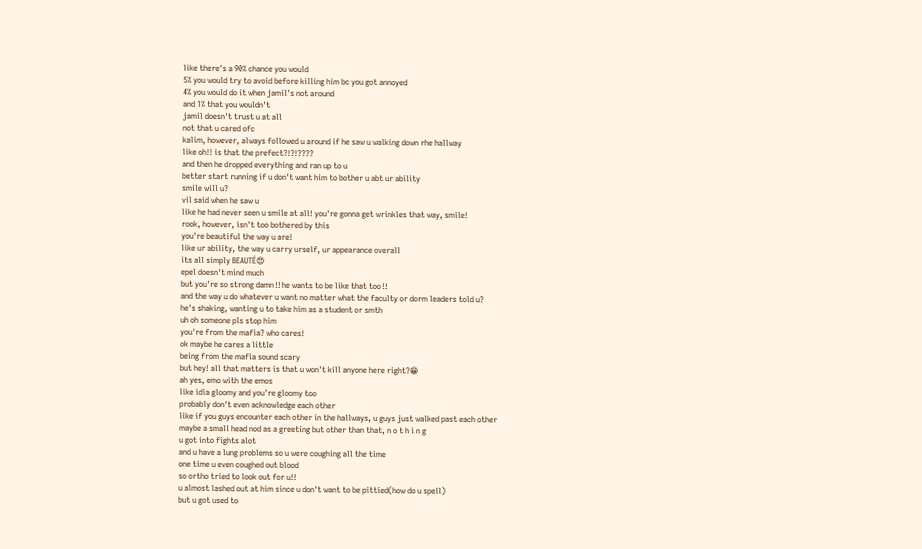like there's a 90% chance you would
5% you would try to avoid before killing him bc you got annoyed
4% you would do it when jamil's not around
and 1% that you wouldn't
jamil doesn't trust u at all
not that u cared ofc
kalim, however, always followed u around if he saw u walking down rhe hallway
like oh!! is that the prefect?!?!????
and then he dropped everything and ran up to u
better start running if u don't want him to bother u abt ur ability
smile will u?
vil said when he saw u
like he had never seen u smile at all! you're gonna get wrinkles that way, smile!
rook, however, isn't too bothered by this
you're beautiful the way u are!
like ur ability, the way u carry urself, ur appearance overall
its all simply BEAUTÉ😍
epel doesn't mind much
but you're so strong damn‼he wants to be like that too‼
and the way u do whatever u want no matter what the faculty or dorm leaders told u?
he's shaking, wanting u to take him as a student or smth
uh oh someone pls stop him
you're from the mafia? who cares!
ok maybe he cares a little
being from the mafia sound scary
but hey! all that matters is that u won't kill anyone here right?😁
ah yes, emo with the emos
like idia gloomy and you're gloomy too
probably don't even acknowledge each other
like if you guys encounter each other in the hallways, u guys just walked past each other
maybe a small head nod as a greeting but other than that, n o t h i n g
u got into fights alot
and u have a lung problems so u were coughing all the time
one time u even coughed out blood
so ortho tried to look out for u!!
u almost lashed out at him since u don't want to be pittied(how do u spell)
but u got used to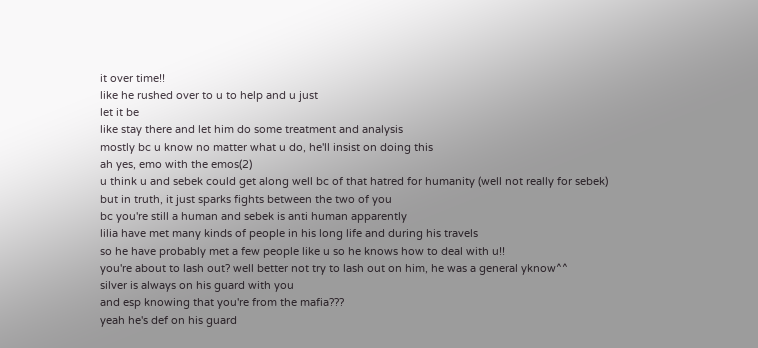it over time!!
like he rushed over to u to help and u just
let it be
like stay there and let him do some treatment and analysis
mostly bc u know no matter what u do, he'll insist on doing this
ah yes, emo with the emos(2)
u think u and sebek could get along well bc of that hatred for humanity (well not really for sebek)
but in truth, it just sparks fights between the two of you
bc you're still a human and sebek is anti human apparently
lilia have met many kinds of people in his long life and during his travels
so he have probably met a few people like u so he knows how to deal with u!!
you're about to lash out? well better not try to lash out on him, he was a general yknow^^
silver is always on his guard with you
and esp knowing that you're from the mafia???
yeah he's def on his guard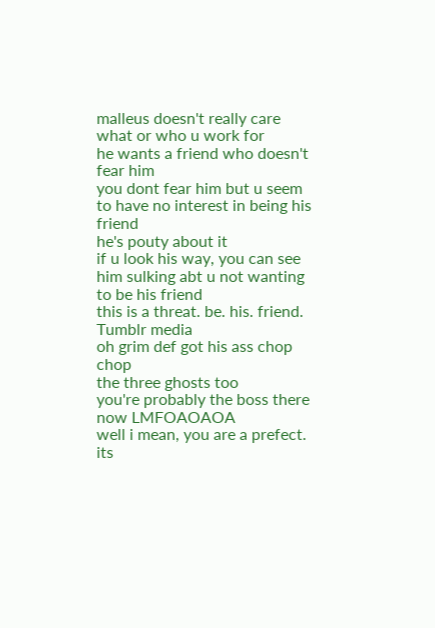malleus doesn't really care what or who u work for
he wants a friend who doesn't fear him
you dont fear him but u seem to have no interest in being his friend
he's pouty about it
if u look his way, you can see him sulking abt u not wanting to be his friend
this is a threat. be. his. friend.
Tumblr media
oh grim def got his ass chop chop
the three ghosts too
you're probably the boss there now LMFOAOAOA
well i mean, you are a prefect. its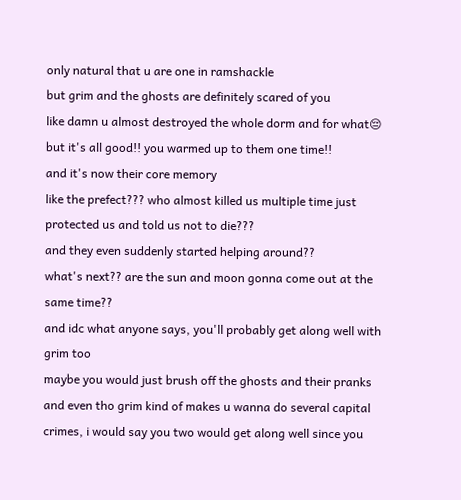only natural that u are one in ramshackle
but grim and the ghosts are definitely scared of you
like damn u almost destroyed the whole dorm and for what😔
but it's all good!! you warmed up to them one time!!
and it's now their core memory
like the prefect??? who almost killed us multiple time just protected us and told us not to die???
and they even suddenly started helping around??
what's next?? are the sun and moon gonna come out at the same time??
and idc what anyone says, you'll probably get along well with grim too
maybe you would just brush off the ghosts and their pranks
and even tho grim kind of makes u wanna do several capital crimes, i would say you two would get along well since you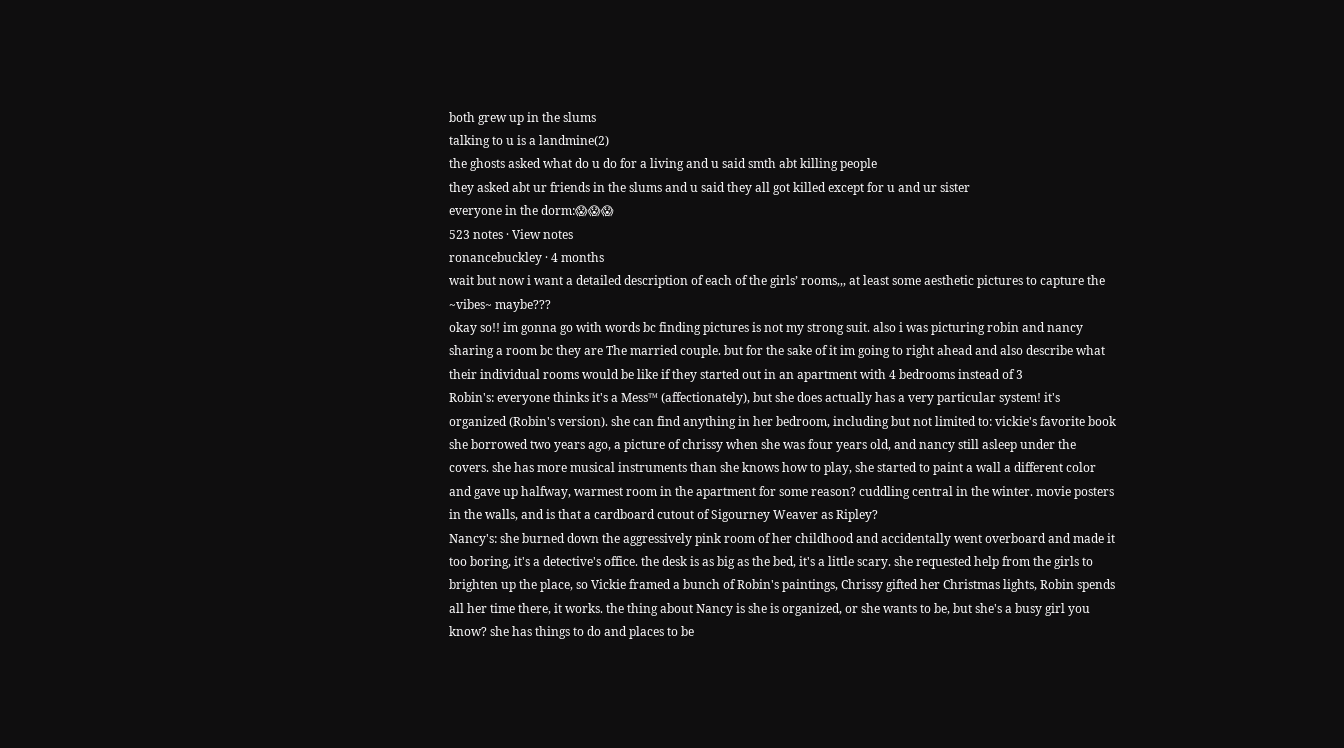both grew up in the slums
talking to u is a landmine(2)
the ghosts asked what do u do for a living and u said smth abt killing people
they asked abt ur friends in the slums and u said they all got killed except for u and ur sister
everyone in the dorm:😱😱😱
523 notes · View notes
ronancebuckley · 4 months
wait but now i want a detailed description of each of the girls’ rooms,,, at least some aesthetic pictures to capture the ~vibes~ maybe???
okay so!! im gonna go with words bc finding pictures is not my strong suit. also i was picturing robin and nancy sharing a room bc they are The married couple. but for the sake of it im going to right ahead and also describe what their individual rooms would be like if they started out in an apartment with 4 bedrooms instead of 3
Robin's: everyone thinks it's a Mess™ (affectionately), but she does actually has a very particular system! it's organized (Robin's version). she can find anything in her bedroom, including but not limited to: vickie's favorite book she borrowed two years ago, a picture of chrissy when she was four years old, and nancy still asleep under the covers. she has more musical instruments than she knows how to play, she started to paint a wall a different color and gave up halfway, warmest room in the apartment for some reason? cuddling central in the winter. movie posters in the walls, and is that a cardboard cutout of Sigourney Weaver as Ripley?
Nancy's: she burned down the aggressively pink room of her childhood and accidentally went overboard and made it too boring, it's a detective's office. the desk is as big as the bed, it's a little scary. she requested help from the girls to brighten up the place, so Vickie framed a bunch of Robin's paintings, Chrissy gifted her Christmas lights, Robin spends all her time there, it works. the thing about Nancy is she is organized, or she wants to be, but she's a busy girl you know? she has things to do and places to be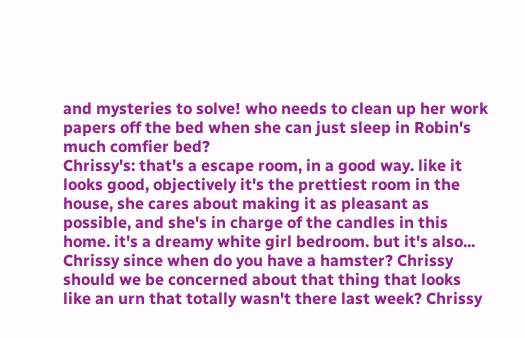and mysteries to solve! who needs to clean up her work papers off the bed when she can just sleep in Robin's much comfier bed?
Chrissy's: that's a escape room, in a good way. like it looks good, objectively it's the prettiest room in the house, she cares about making it as pleasant as possible, and she's in charge of the candles in this home. it's a dreamy white girl bedroom. but it's also... Chrissy since when do you have a hamster? Chrissy should we be concerned about that thing that looks like an urn that totally wasn't there last week? Chrissy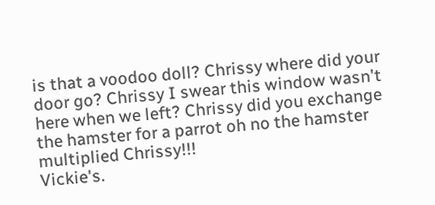is that a voodoo doll? Chrissy where did your door go? Chrissy I swear this window wasn't here when we left? Chrissy did you exchange the hamster for a parrot oh no the hamster multiplied Chrissy!!!
Vickie's.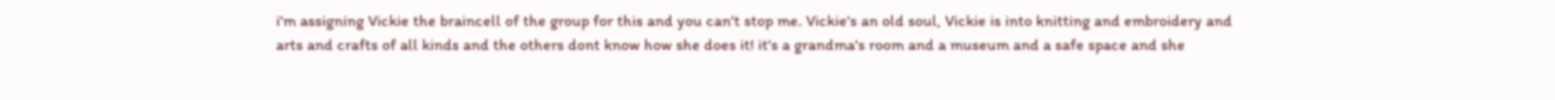i'm assigning Vickie the braincell of the group for this and you can't stop me. Vickie's an old soul, Vickie is into knitting and embroidery and arts and crafts of all kinds and the others dont know how she does it! it's a grandma's room and a museum and a safe space and she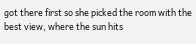got there first so she picked the room with the best view, where the sun hits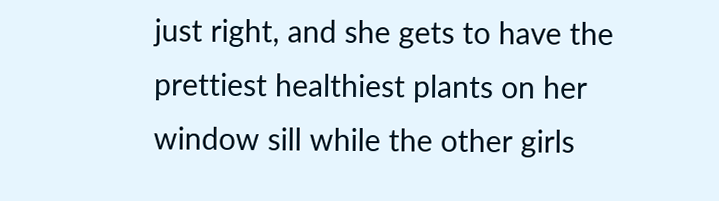just right, and she gets to have the prettiest healthiest plants on her window sill while the other girls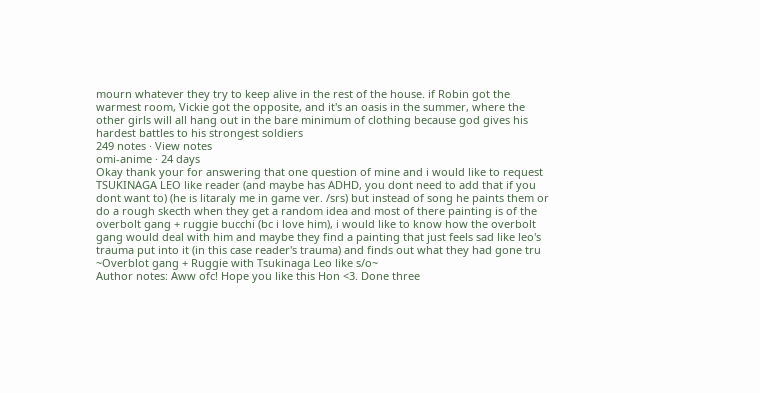mourn whatever they try to keep alive in the rest of the house. if Robin got the warmest room, Vickie got the opposite, and it's an oasis in the summer, where the other girls will all hang out in the bare minimum of clothing because god gives his hardest battles to his strongest soldiers
249 notes · View notes
omi-anime · 24 days
Okay thank your for answering that one question of mine and i would like to request
TSUKINAGA LEO like reader (and maybe has ADHD, you dont need to add that if you dont want to) (he is litaraly me in game ver. /srs) but instead of song he paints them or do a rough skecth when they get a random idea and most of there painting is of the overbolt gang + ruggie bucchi (bc i love him), i would like to know how the overbolt gang would deal with him and maybe they find a painting that just feels sad like leo's trauma put into it (in this case reader's trauma) and finds out what they had gone tru
~Overblot gang + Ruggie with Tsukinaga Leo like s/o~
Author notes: Aww ofc! Hope you like this Hon <3. Done three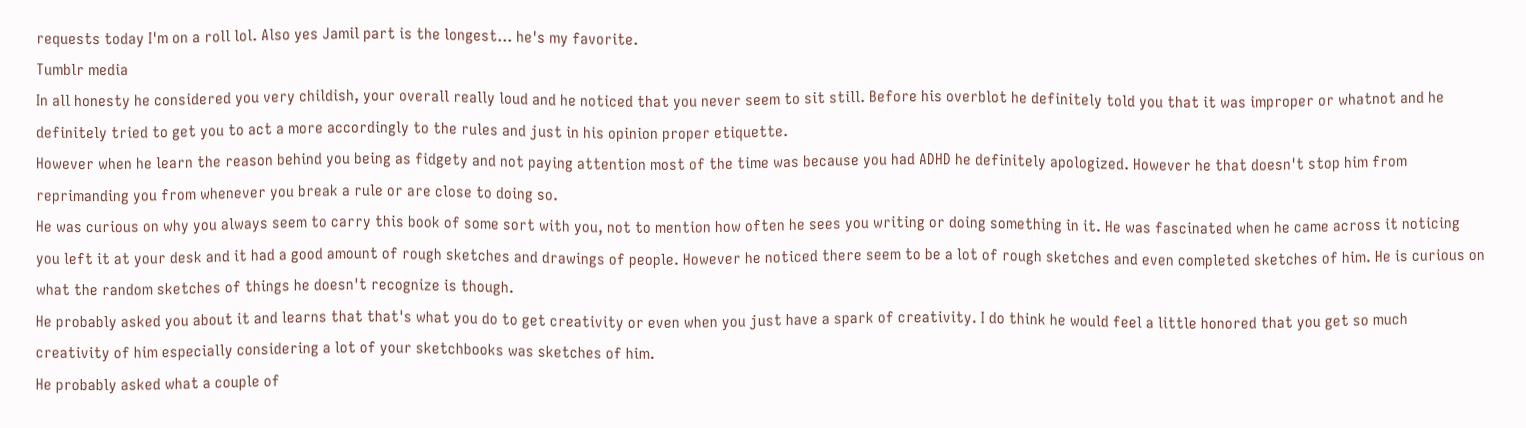requests today I'm on a roll lol. Also yes Jamil part is the longest... he's my favorite.
Tumblr media
In all honesty he considered you very childish, your overall really loud and he noticed that you never seem to sit still. Before his overblot he definitely told you that it was improper or whatnot and he definitely tried to get you to act a more accordingly to the rules and just in his opinion proper etiquette.
However when he learn the reason behind you being as fidgety and not paying attention most of the time was because you had ADHD he definitely apologized. However he that doesn't stop him from reprimanding you from whenever you break a rule or are close to doing so.
He was curious on why you always seem to carry this book of some sort with you, not to mention how often he sees you writing or doing something in it. He was fascinated when he came across it noticing you left it at your desk and it had a good amount of rough sketches and drawings of people. However he noticed there seem to be a lot of rough sketches and even completed sketches of him. He is curious on what the random sketches of things he doesn't recognize is though.
He probably asked you about it and learns that that's what you do to get creativity or even when you just have a spark of creativity. I do think he would feel a little honored that you get so much creativity of him especially considering a lot of your sketchbooks was sketches of him.
He probably asked what a couple of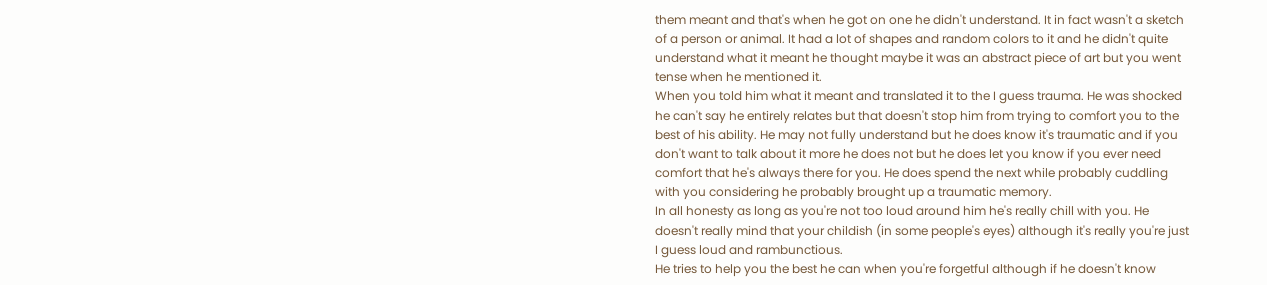them meant and that's when he got on one he didn't understand. It in fact wasn't a sketch of a person or animal. It had a lot of shapes and random colors to it and he didn't quite understand what it meant he thought maybe it was an abstract piece of art but you went tense when he mentioned it.
When you told him what it meant and translated it to the I guess trauma. He was shocked he can't say he entirely relates but that doesn't stop him from trying to comfort you to the best of his ability. He may not fully understand but he does know it's traumatic and if you don't want to talk about it more he does not but he does let you know if you ever need comfort that he's always there for you. He does spend the next while probably cuddling with you considering he probably brought up a traumatic memory.
In all honesty as long as you're not too loud around him he's really chill with you. He doesn't really mind that your childish (in some people's eyes) although it's really you're just I guess loud and rambunctious.
He tries to help you the best he can when you're forgetful although if he doesn't know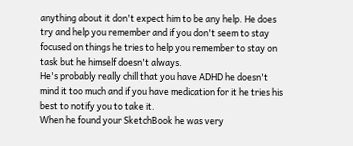anything about it don't expect him to be any help. He does try and help you remember and if you don't seem to stay focused on things he tries to help you remember to stay on task but he himself doesn't always.
He's probably really chill that you have ADHD he doesn't mind it too much and if you have medication for it he tries his best to notify you to take it.
When he found your SketchBook he was very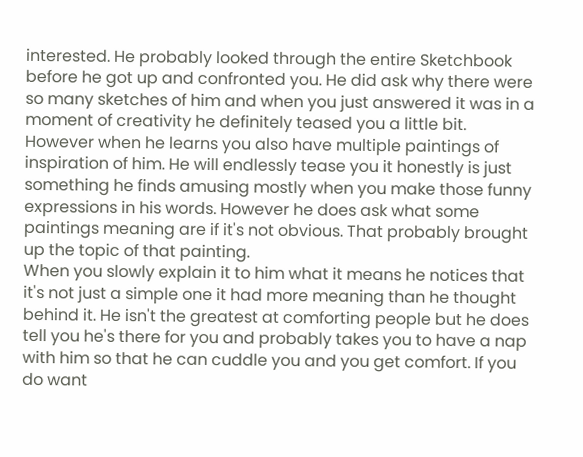interested. He probably looked through the entire Sketchbook before he got up and confronted you. He did ask why there were so many sketches of him and when you just answered it was in a moment of creativity he definitely teased you a little bit.
However when he learns you also have multiple paintings of inspiration of him. He will endlessly tease you it honestly is just something he finds amusing mostly when you make those funny expressions in his words. However he does ask what some paintings meaning are if it's not obvious. That probably brought up the topic of that painting.
When you slowly explain it to him what it means he notices that it's not just a simple one it had more meaning than he thought behind it. He isn't the greatest at comforting people but he does tell you he's there for you and probably takes you to have a nap with him so that he can cuddle you and you get comfort. If you do want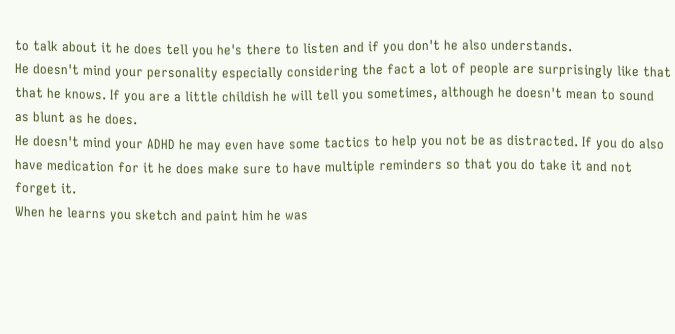to talk about it he does tell you he's there to listen and if you don't he also understands.
He doesn't mind your personality especially considering the fact a lot of people are surprisingly like that that he knows. If you are a little childish he will tell you sometimes, although he doesn't mean to sound as blunt as he does.
He doesn't mind your ADHD he may even have some tactics to help you not be as distracted. If you do also have medication for it he does make sure to have multiple reminders so that you do take it and not forget it.
When he learns you sketch and paint him he was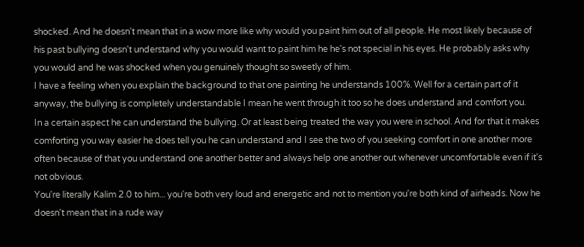shocked. And he doesn't mean that in a wow more like why would you paint him out of all people. He most likely because of his past bullying doesn't understand why you would want to paint him he he's not special in his eyes. He probably asks why you would and he was shocked when you genuinely thought so sweetly of him.
I have a feeling when you explain the background to that one painting he understands 100%. Well for a certain part of it anyway, the bullying is completely understandable I mean he went through it too so he does understand and comfort you.
In a certain aspect he can understand the bullying. Or at least being treated the way you were in school. And for that it makes comforting you way easier he does tell you he can understand and I see the two of you seeking comfort in one another more often because of that you understand one another better and always help one another out whenever uncomfortable even if it's not obvious.
You're literally Kalim 2.0 to him... you're both very loud and energetic and not to mention you're both kind of airheads. Now he doesn't mean that in a rude way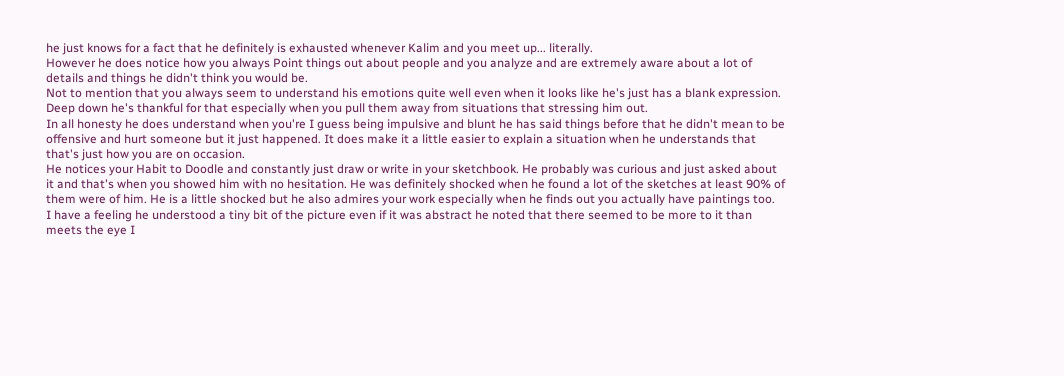he just knows for a fact that he definitely is exhausted whenever Kalim and you meet up... literally.
However he does notice how you always Point things out about people and you analyze and are extremely aware about a lot of details and things he didn't think you would be.
Not to mention that you always seem to understand his emotions quite well even when it looks like he's just has a blank expression. Deep down he's thankful for that especially when you pull them away from situations that stressing him out.
In all honesty he does understand when you're I guess being impulsive and blunt he has said things before that he didn't mean to be offensive and hurt someone but it just happened. It does make it a little easier to explain a situation when he understands that that's just how you are on occasion.
He notices your Habit to Doodle and constantly just draw or write in your sketchbook. He probably was curious and just asked about it and that's when you showed him with no hesitation. He was definitely shocked when he found a lot of the sketches at least 90% of them were of him. He is a little shocked but he also admires your work especially when he finds out you actually have paintings too.
I have a feeling he understood a tiny bit of the picture even if it was abstract he noted that there seemed to be more to it than meets the eye I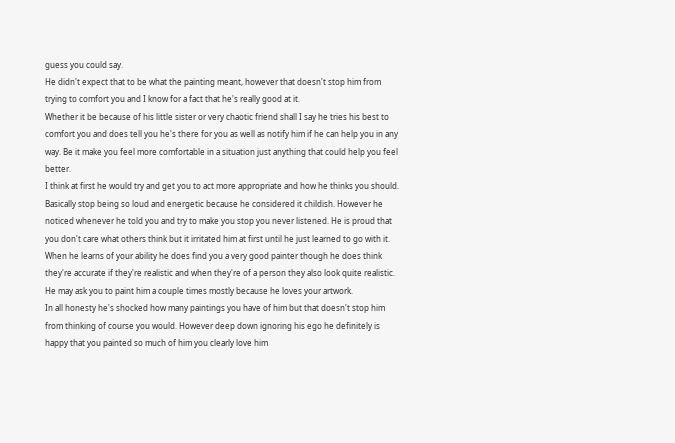guess you could say.
He didn't expect that to be what the painting meant, however that doesn't stop him from trying to comfort you and I know for a fact that he's really good at it.
Whether it be because of his little sister or very chaotic friend shall I say he tries his best to comfort you and does tell you he's there for you as well as notify him if he can help you in any way. Be it make you feel more comfortable in a situation just anything that could help you feel better.
I think at first he would try and get you to act more appropriate and how he thinks you should. Basically stop being so loud and energetic because he considered it childish. However he noticed whenever he told you and try to make you stop you never listened. He is proud that you don't care what others think but it irritated him at first until he just learned to go with it.
When he learns of your ability he does find you a very good painter though he does think they're accurate if they're realistic and when they're of a person they also look quite realistic. He may ask you to paint him a couple times mostly because he loves your artwork.
In all honesty he's shocked how many paintings you have of him but that doesn't stop him from thinking of course you would. However deep down ignoring his ego he definitely is happy that you painted so much of him you clearly love him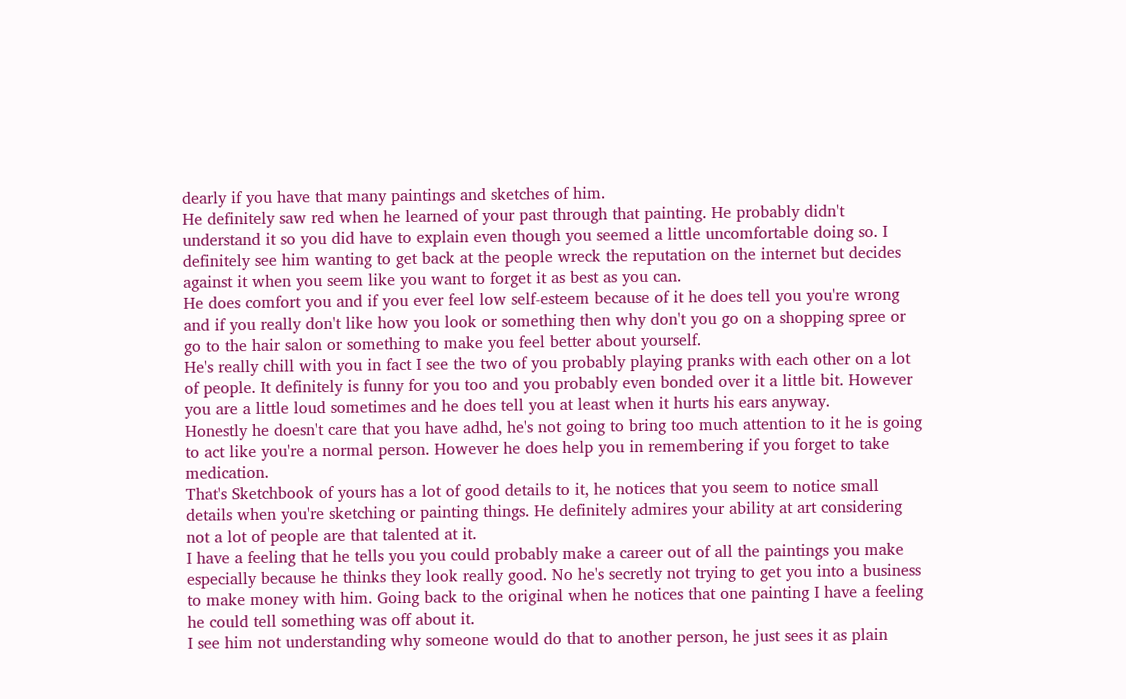dearly if you have that many paintings and sketches of him.
He definitely saw red when he learned of your past through that painting. He probably didn't understand it so you did have to explain even though you seemed a little uncomfortable doing so. I definitely see him wanting to get back at the people wreck the reputation on the internet but decides against it when you seem like you want to forget it as best as you can.
He does comfort you and if you ever feel low self-esteem because of it he does tell you you're wrong and if you really don't like how you look or something then why don't you go on a shopping spree or go to the hair salon or something to make you feel better about yourself.
He's really chill with you in fact I see the two of you probably playing pranks with each other on a lot of people. It definitely is funny for you too and you probably even bonded over it a little bit. However you are a little loud sometimes and he does tell you at least when it hurts his ears anyway.
Honestly he doesn't care that you have adhd, he's not going to bring too much attention to it he is going to act like you're a normal person. However he does help you in remembering if you forget to take medication.
That's Sketchbook of yours has a lot of good details to it, he notices that you seem to notice small details when you're sketching or painting things. He definitely admires your ability at art considering not a lot of people are that talented at it.
I have a feeling that he tells you you could probably make a career out of all the paintings you make especially because he thinks they look really good. No he's secretly not trying to get you into a business to make money with him. Going back to the original when he notices that one painting I have a feeling he could tell something was off about it.
I see him not understanding why someone would do that to another person, he just sees it as plain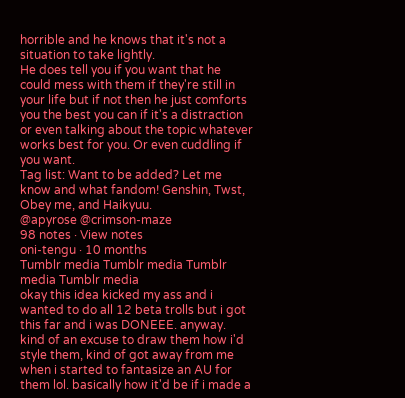horrible and he knows that it's not a situation to take lightly.
He does tell you if you want that he could mess with them if they're still in your life but if not then he just comforts you the best you can if it's a distraction or even talking about the topic whatever works best for you. Or even cuddling if you want.
Tag list: Want to be added? Let me know and what fandom! Genshin, Twst, Obey me, and Haikyuu.
@apyrose @crimson-maze
98 notes · View notes
oni-tengu · 10 months
Tumblr media Tumblr media Tumblr media Tumblr media
okay this idea kicked my ass and i wanted to do all 12 beta trolls but i got this far and i was DONEEE. anyway.
kind of an excuse to draw them how i'd style them, kind of got away from me when i started to fantasize an AU for them lol. basically how it'd be if i made a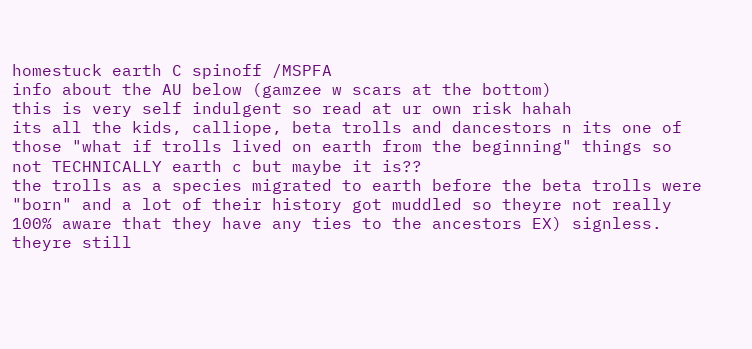homestuck earth C spinoff /MSPFA
info about the AU below (gamzee w scars at the bottom)
this is very self indulgent so read at ur own risk hahah
its all the kids, calliope, beta trolls and dancestors n its one of those "what if trolls lived on earth from the beginning" things so not TECHNICALLY earth c but maybe it is??
the trolls as a species migrated to earth before the beta trolls were "born" and a lot of their history got muddled so theyre not really 100% aware that they have any ties to the ancestors EX) signless. theyre still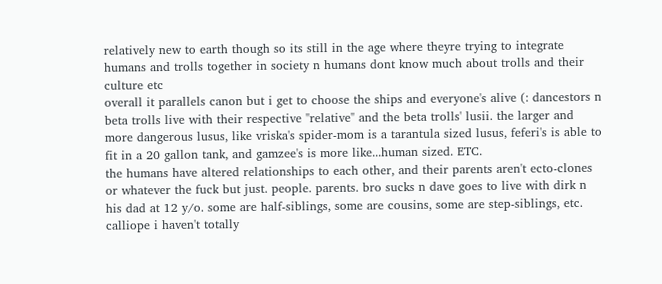relatively new to earth though so its still in the age where theyre trying to integrate humans and trolls together in society n humans dont know much about trolls and their culture etc
overall it parallels canon but i get to choose the ships and everyone's alive (: dancestors n beta trolls live with their respective "relative" and the beta trolls' lusii. the larger and more dangerous lusus, like vriska's spider-mom is a tarantula sized lusus, feferi's is able to fit in a 20 gallon tank, and gamzee's is more like...human sized. ETC.
the humans have altered relationships to each other, and their parents aren't ecto-clones or whatever the fuck but just. people. parents. bro sucks n dave goes to live with dirk n his dad at 12 y/o. some are half-siblings, some are cousins, some are step-siblings, etc.
calliope i haven't totally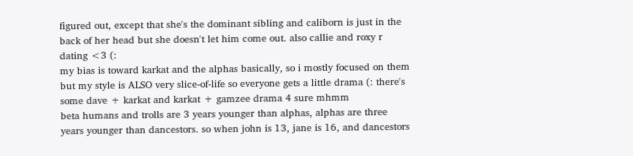figured out, except that she's the dominant sibling and caliborn is just in the back of her head but she doesn't let him come out. also callie and roxy r dating <3 (:
my bias is toward karkat and the alphas basically, so i mostly focused on them but my style is ALSO very slice-of-life so everyone gets a little drama (: there's some dave + karkat and karkat + gamzee drama 4 sure mhmm
beta humans and trolls are 3 years younger than alphas, alphas are three years younger than dancestors. so when john is 13, jane is 16, and dancestors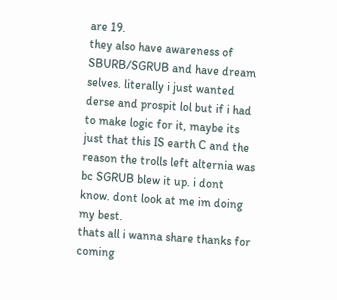are 19.
they also have awareness of SBURB/SGRUB and have dream selves. literally i just wanted derse and prospit lol but if i had to make logic for it, maybe its just that this IS earth C and the reason the trolls left alternia was bc SGRUB blew it up. i dont know. dont look at me im doing my best.
thats all i wanna share thanks for coming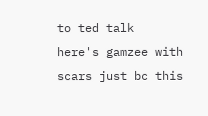to ted talk
here's gamzee with scars just bc this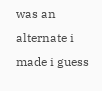was an alternate i made i guess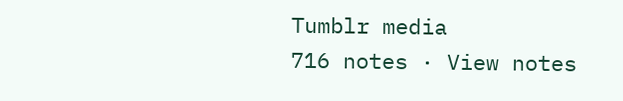Tumblr media
716 notes · View notes